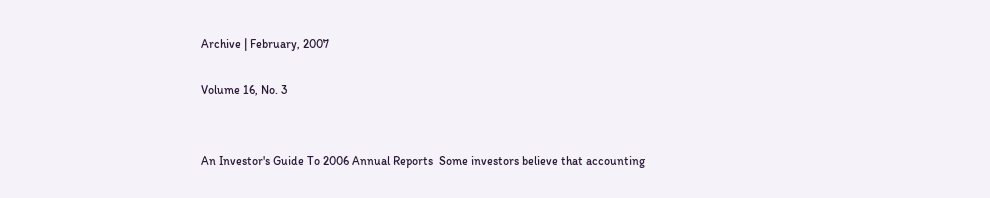Archive | February, 2007

Volume 16, No. 3


An Investor's Guide To 2006 Annual Reports  Some investors believe that accounting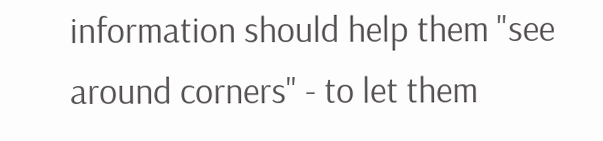information should help them "see around corners" - to let them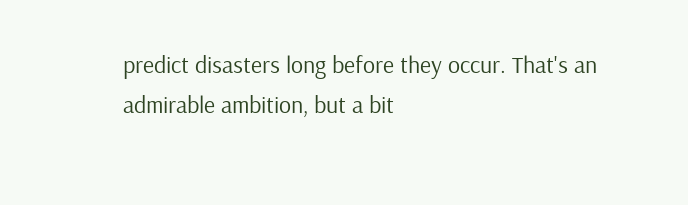predict disasters long before they occur. That's an admirable ambition, but a bit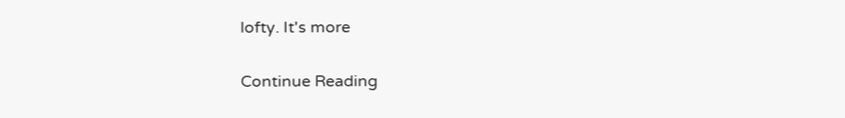lofty. It's more

Continue Reading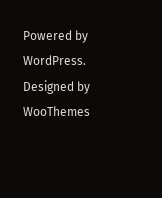Powered by WordPress. Designed by WooThemes